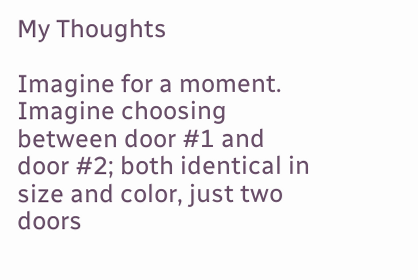My Thoughts

Imagine for a moment. Imagine choosing between door #1 and door #2; both identical in size and color, just two doors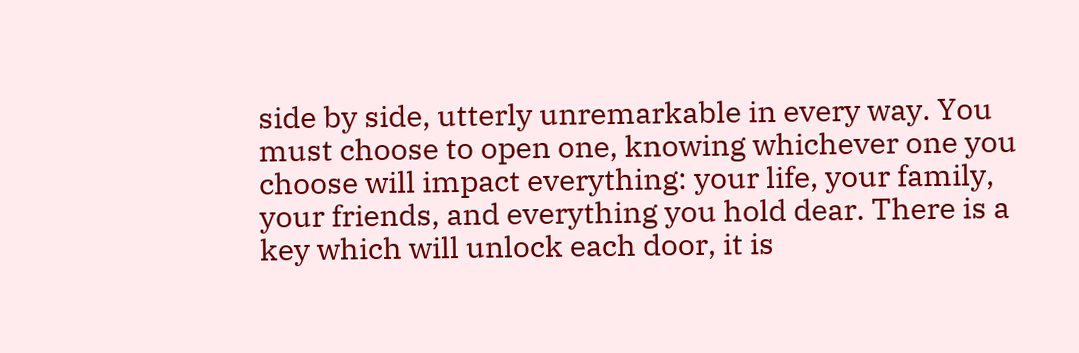side by side, utterly unremarkable in every way. You must choose to open one, knowing whichever one you choose will impact everything: your life, your family, your friends, and everything you hold dear. There is a key which will unlock each door, it is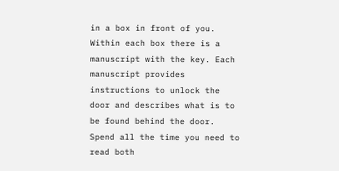in a box in front of you. Within each box there is a manuscript with the key. Each manuscript provides instructions to unlock the door and describes what is to be found behind the door. Spend all the time you need to read both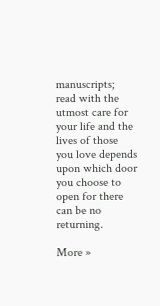manuscripts; read with the utmost care for your life and the lives of those you love depends upon which door you choose to open for there can be no returning.

More »